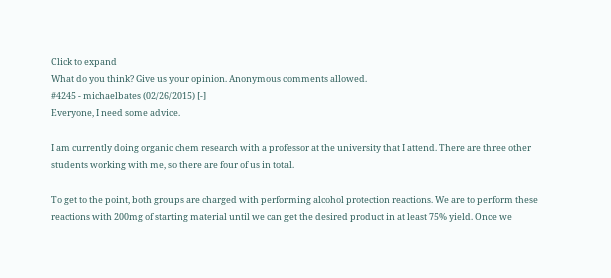Click to expand
What do you think? Give us your opinion. Anonymous comments allowed.
#4245 - michaelbates (02/26/2015) [-]
Everyone, I need some advice.

I am currently doing organic chem research with a professor at the university that I attend. There are three other students working with me, so there are four of us in total.

To get to the point, both groups are charged with performing alcohol protection reactions. We are to perform these reactions with 200mg of starting material until we can get the desired product in at least 75% yield. Once we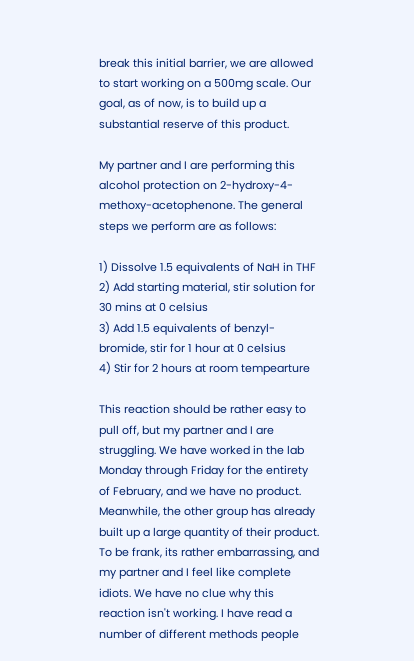break this initial barrier, we are allowed to start working on a 500mg scale. Our goal, as of now, is to build up a substantial reserve of this product.

My partner and I are performing this alcohol protection on 2-hydroxy-4-methoxy-acetophenone. The general steps we perform are as follows:

1) Dissolve 1.5 equivalents of NaH in THF
2) Add starting material, stir solution for 30 mins at 0 celsius
3) Add 1.5 equivalents of benzyl-bromide, stir for 1 hour at 0 celsius
4) Stir for 2 hours at room tempearture

This reaction should be rather easy to pull off, but my partner and I are struggling. We have worked in the lab Monday through Friday for the entirety of February, and we have no product. Meanwhile, the other group has already built up a large quantity of their product. To be frank, its rather embarrassing, and my partner and I feel like complete idiots. We have no clue why this reaction isn't working. I have read a number of different methods people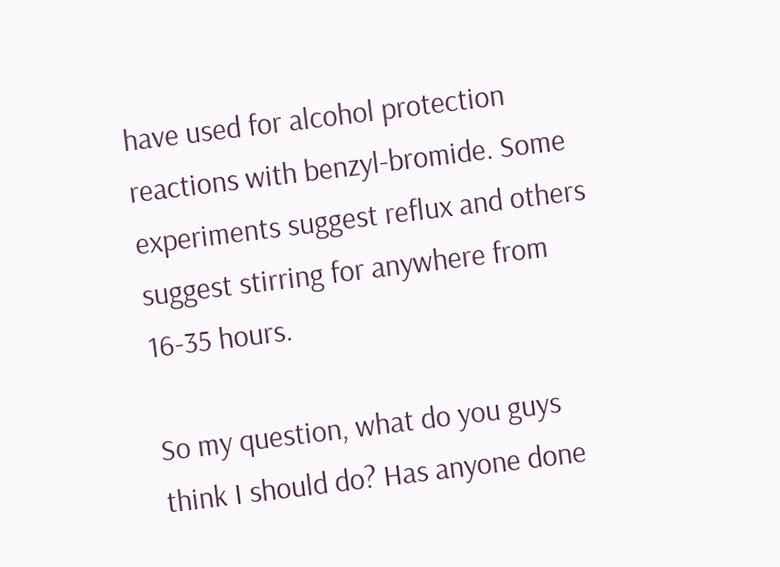have used for alcohol protection reactions with benzyl-bromide. Some experiments suggest reflux and others suggest stirring for anywhere from 16-35 hours.

So my question, what do you guys think I should do? Has anyone done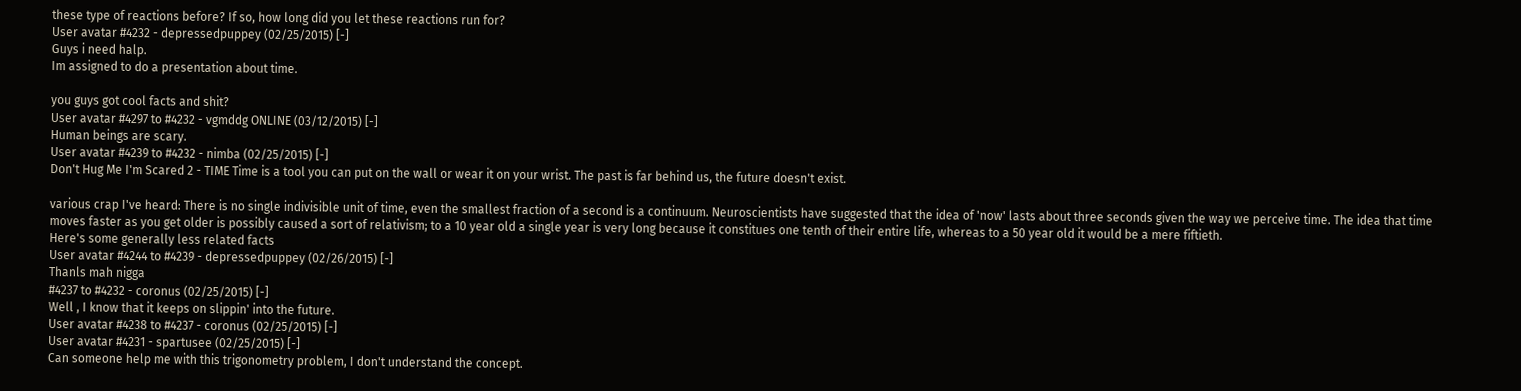these type of reactions before? If so, how long did you let these reactions run for?
User avatar #4232 - depressedpuppey (02/25/2015) [-]
Guys i need halp.
Im assigned to do a presentation about time.

you guys got cool facts and shit?
User avatar #4297 to #4232 - vgmddg ONLINE (03/12/2015) [-]
Human beings are scary.
User avatar #4239 to #4232 - nimba (02/25/2015) [-]
Don't Hug Me I'm Scared 2 - TIME Time is a tool you can put on the wall or wear it on your wrist. The past is far behind us, the future doesn't exist.

various crap I've heard: There is no single indivisible unit of time, even the smallest fraction of a second is a continuum. Neuroscientists have suggested that the idea of 'now' lasts about three seconds given the way we perceive time. The idea that time moves faster as you get older is possibly caused a sort of relativism; to a 10 year old a single year is very long because it constitues one tenth of their entire life, whereas to a 50 year old it would be a mere fiftieth.
Here's some generally less related facts
User avatar #4244 to #4239 - depressedpuppey (02/26/2015) [-]
Thanls mah nigga
#4237 to #4232 - coronus (02/25/2015) [-]
Well , I know that it keeps on slippin' into the future.
User avatar #4238 to #4237 - coronus (02/25/2015) [-]
User avatar #4231 - spartusee (02/25/2015) [-]
Can someone help me with this trigonometry problem, I don't understand the concept.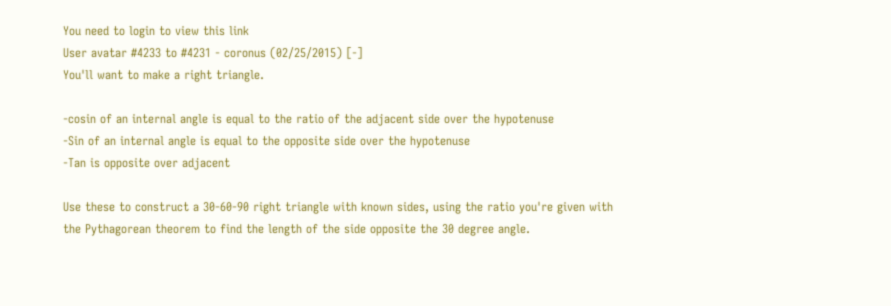You need to login to view this link
User avatar #4233 to #4231 - coronus (02/25/2015) [-]
You'll want to make a right triangle.

-cosin of an internal angle is equal to the ratio of the adjacent side over the hypotenuse
-Sin of an internal angle is equal to the opposite side over the hypotenuse
-Tan is opposite over adjacent

Use these to construct a 30-60-90 right triangle with known sides, using the ratio you're given with the Pythagorean theorem to find the length of the side opposite the 30 degree angle.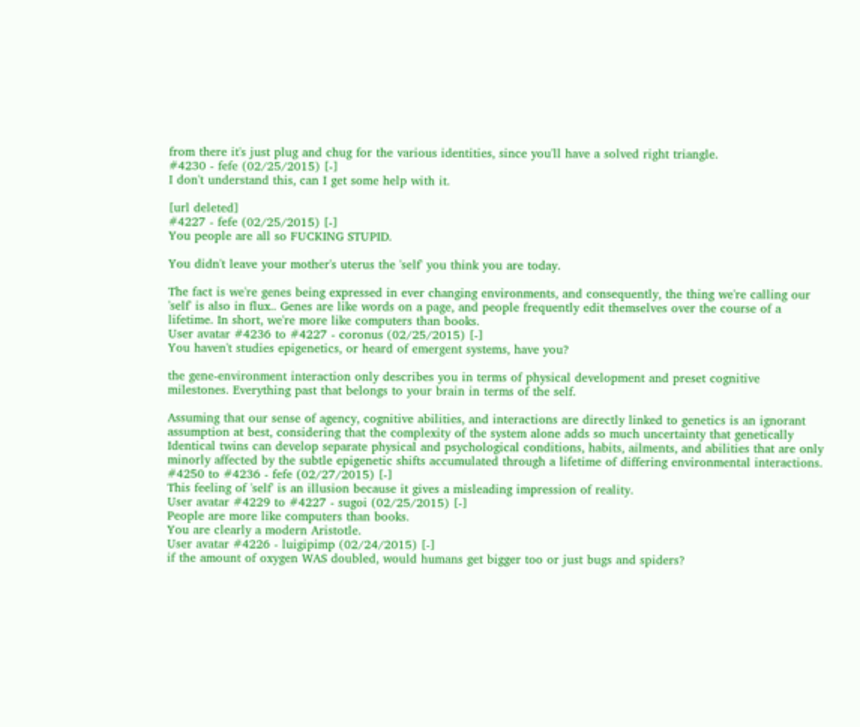from there it's just plug and chug for the various identities, since you'll have a solved right triangle.
#4230 - fefe (02/25/2015) [-]
I don't understand this, can I get some help with it.

[url deleted]
#4227 - fefe (02/25/2015) [-]
You people are all so FUCKING STUPID.

You didn't leave your mother's uterus the 'self' you think you are today.

The fact is we're genes being expressed in ever changing environments, and consequently, the thing we're calling our 'self' is also in flux.. Genes are like words on a page, and people frequently edit themselves over the course of a lifetime. In short, we're more like computers than books.
User avatar #4236 to #4227 - coronus (02/25/2015) [-]
You haven't studies epigenetics, or heard of emergent systems, have you?

the gene-environment interaction only describes you in terms of physical development and preset cognitive milestones. Everything past that belongs to your brain in terms of the self.

Assuming that our sense of agency, cognitive abilities, and interactions are directly linked to genetics is an ignorant assumption at best, considering that the complexity of the system alone adds so much uncertainty that genetically Identical twins can develop separate physical and psychological conditions, habits, ailments, and abilities that are only minorly affected by the subtle epigenetic shifts accumulated through a lifetime of differing environmental interactions.
#4250 to #4236 - fefe (02/27/2015) [-]
This feeling of 'self' is an illusion because it gives a misleading impression of reality.
User avatar #4229 to #4227 - sugoi (02/25/2015) [-]
People are more like computers than books.
You are clearly a modern Aristotle.
User avatar #4226 - luigipimp (02/24/2015) [-]
if the amount of oxygen WAS doubled, would humans get bigger too or just bugs and spiders?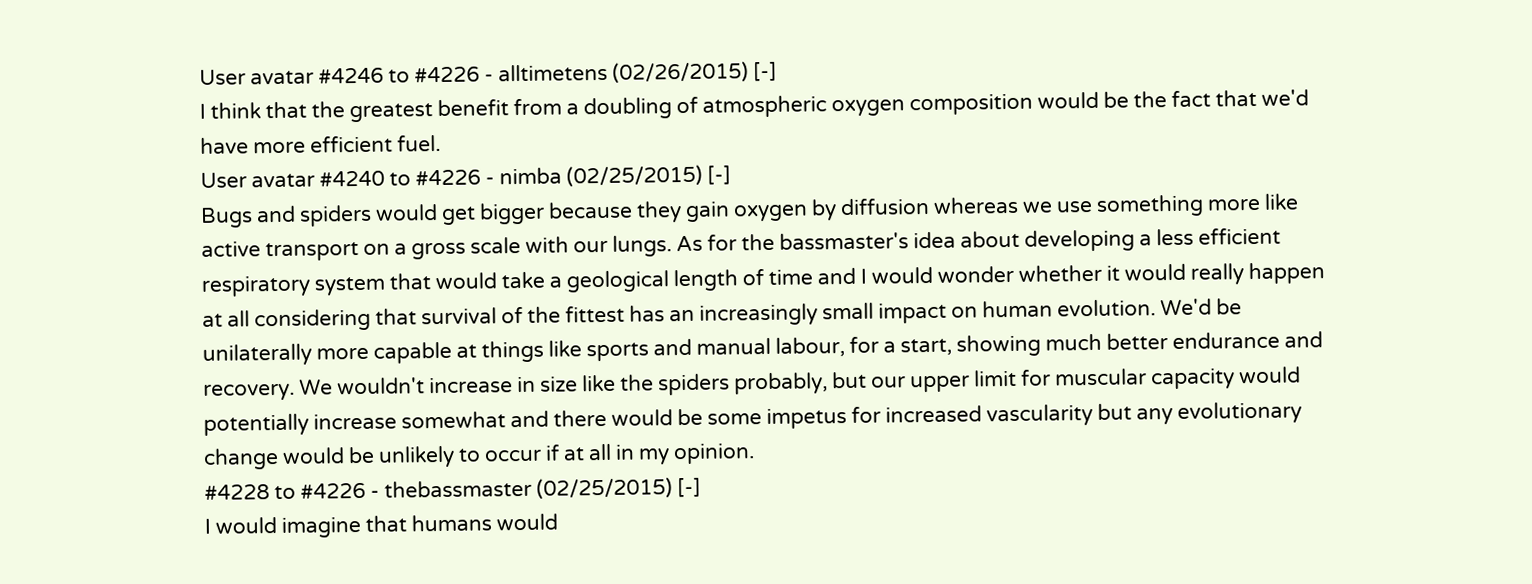User avatar #4246 to #4226 - alltimetens (02/26/2015) [-]
I think that the greatest benefit from a doubling of atmospheric oxygen composition would be the fact that we'd have more efficient fuel.
User avatar #4240 to #4226 - nimba (02/25/2015) [-]
Bugs and spiders would get bigger because they gain oxygen by diffusion whereas we use something more like active transport on a gross scale with our lungs. As for the bassmaster's idea about developing a less efficient respiratory system that would take a geological length of time and I would wonder whether it would really happen at all considering that survival of the fittest has an increasingly small impact on human evolution. We'd be unilaterally more capable at things like sports and manual labour, for a start, showing much better endurance and recovery. We wouldn't increase in size like the spiders probably, but our upper limit for muscular capacity would potentially increase somewhat and there would be some impetus for increased vascularity but any evolutionary change would be unlikely to occur if at all in my opinion.
#4228 to #4226 - thebassmaster (02/25/2015) [-]
I would imagine that humans would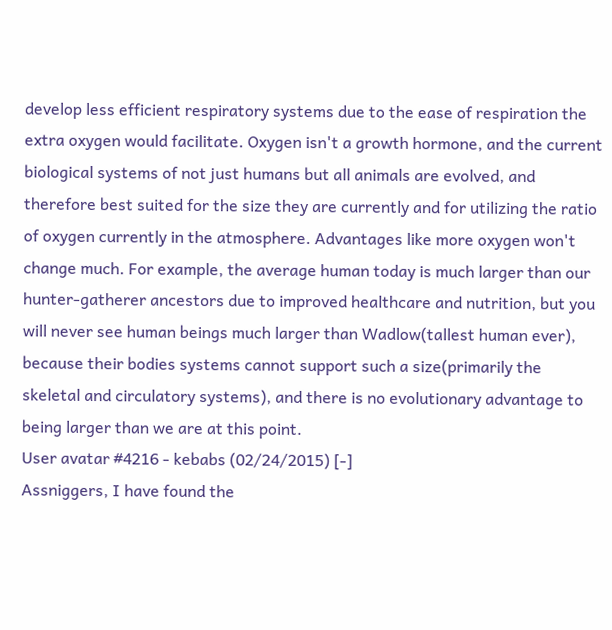develop less efficient respiratory systems due to the ease of respiration the extra oxygen would facilitate. Oxygen isn't a growth hormone, and the current biological systems of not just humans but all animals are evolved, and therefore best suited for the size they are currently and for utilizing the ratio of oxygen currently in the atmosphere. Advantages like more oxygen won't change much. For example, the average human today is much larger than our hunter-gatherer ancestors due to improved healthcare and nutrition, but you will never see human beings much larger than Wadlow(tallest human ever), because their bodies systems cannot support such a size(primarily the skeletal and circulatory systems), and there is no evolutionary advantage to being larger than we are at this point.
User avatar #4216 - kebabs (02/24/2015) [-]
Assniggers, I have found the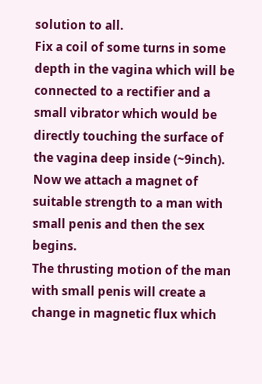solution to all.
Fix a coil of some turns in some depth in the vagina which will be connected to a rectifier and a small vibrator which would be directly touching the surface of the vagina deep inside (~9inch). Now we attach a magnet of suitable strength to a man with small penis and then the sex begins.
The thrusting motion of the man with small penis will create a change in magnetic flux which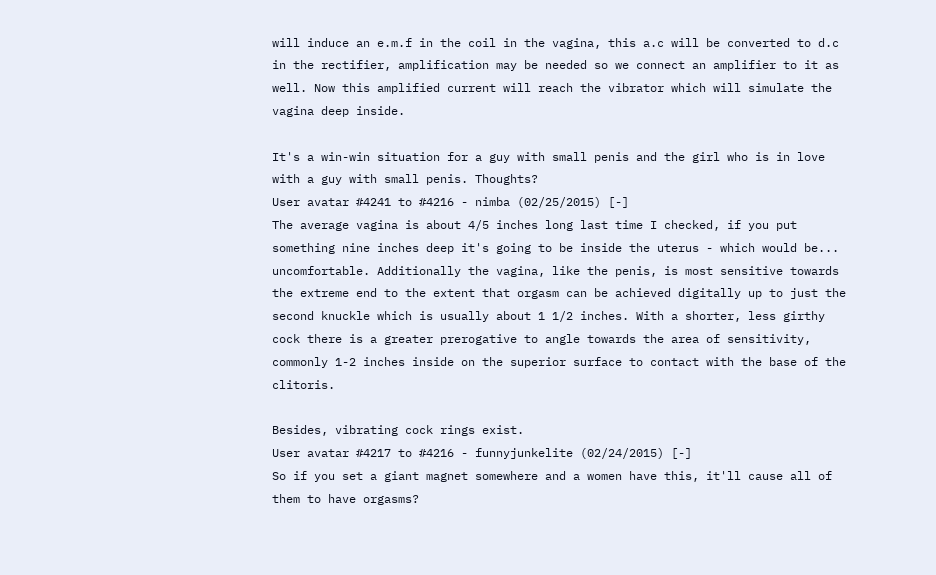will induce an e.m.f in the coil in the vagina, this a.c will be converted to d.c in the rectifier, amplification may be needed so we connect an amplifier to it as well. Now this amplified current will reach the vibrator which will simulate the vagina deep inside.

It's a win-win situation for a guy with small penis and the girl who is in love with a guy with small penis. Thoughts?
User avatar #4241 to #4216 - nimba (02/25/2015) [-]
The average vagina is about 4/5 inches long last time I checked, if you put something nine inches deep it's going to be inside the uterus - which would be... uncomfortable. Additionally the vagina, like the penis, is most sensitive towards the extreme end to the extent that orgasm can be achieved digitally up to just the second knuckle which is usually about 1 1/2 inches. With a shorter, less girthy cock there is a greater prerogative to angle towards the area of sensitivity, commonly 1-2 inches inside on the superior surface to contact with the base of the clitoris.

Besides, vibrating cock rings exist.
User avatar #4217 to #4216 - funnyjunkelite (02/24/2015) [-]
So if you set a giant magnet somewhere and a women have this, it'll cause all of them to have orgasms?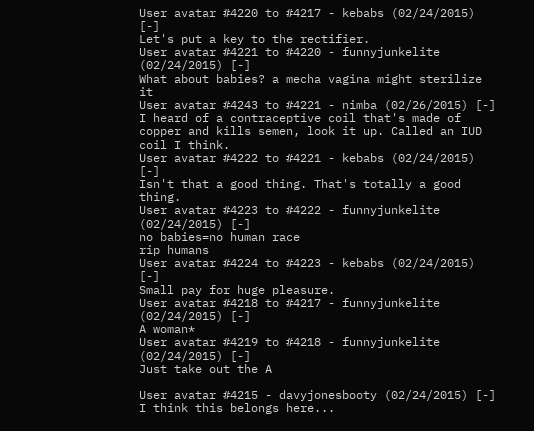User avatar #4220 to #4217 - kebabs (02/24/2015) [-]
Let's put a key to the rectifier.
User avatar #4221 to #4220 - funnyjunkelite (02/24/2015) [-]
What about babies? a mecha vagina might sterilize it
User avatar #4243 to #4221 - nimba (02/26/2015) [-]
I heard of a contraceptive coil that's made of copper and kills semen, look it up. Called an IUD coil I think.
User avatar #4222 to #4221 - kebabs (02/24/2015) [-]
Isn't that a good thing. That's totally a good thing.
User avatar #4223 to #4222 - funnyjunkelite (02/24/2015) [-]
no babies=no human race
rip humans
User avatar #4224 to #4223 - kebabs (02/24/2015) [-]
Small pay for huge pleasure.
User avatar #4218 to #4217 - funnyjunkelite (02/24/2015) [-]
A woman*
User avatar #4219 to #4218 - funnyjunkelite (02/24/2015) [-]
Just take out the A

User avatar #4215 - davyjonesbooty (02/24/2015) [-]
I think this belongs here...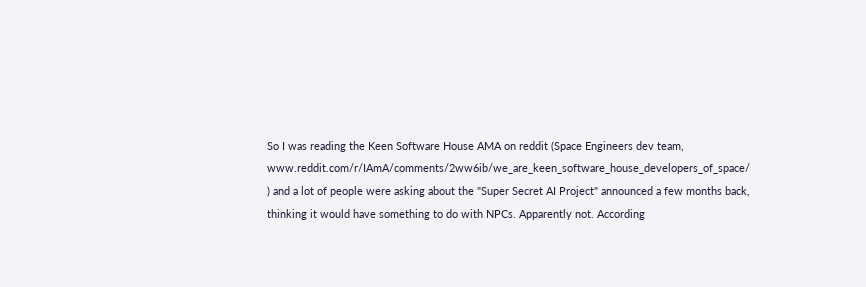So I was reading the Keen Software House AMA on reddit (Space Engineers dev team, www.reddit.com/r/IAmA/comments/2ww6ib/we_are_keen_software_house_developers_of_space/ ) and a lot of people were asking about the "Super Secret AI Project" announced a few months back, thinking it would have something to do with NPCs. Apparently not. According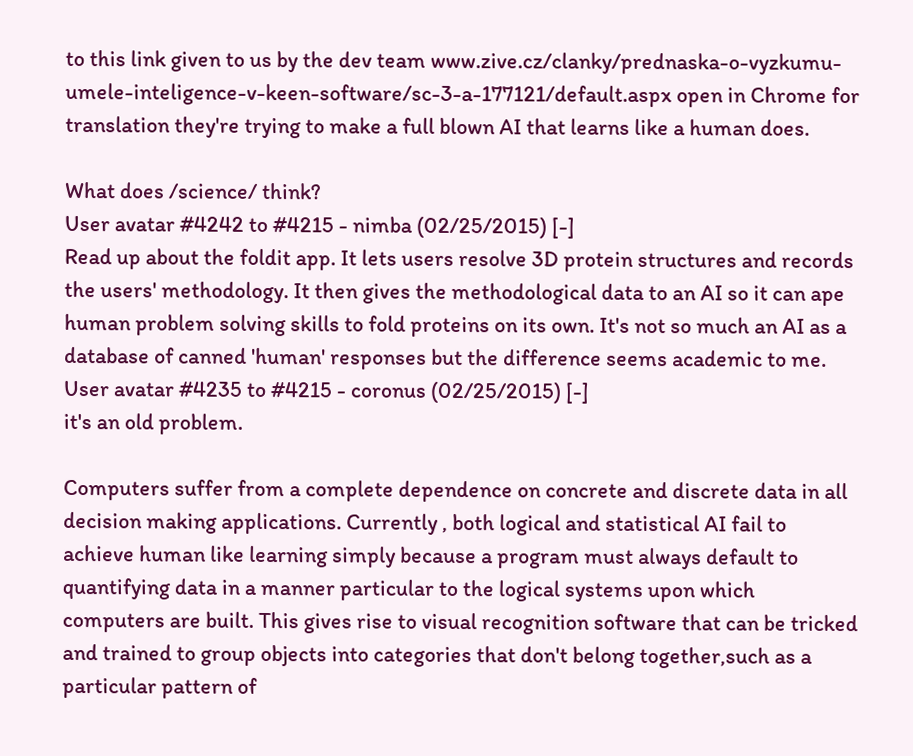to this link given to us by the dev team www.zive.cz/clanky/prednaska-o-vyzkumu-umele-inteligence-v-keen-software/sc-3-a-177121/default.aspx open in Chrome for translation they're trying to make a full blown AI that learns like a human does.

What does /science/ think?
User avatar #4242 to #4215 - nimba (02/25/2015) [-]
Read up about the foldit app. It lets users resolve 3D protein structures and records the users' methodology. It then gives the methodological data to an AI so it can ape human problem solving skills to fold proteins on its own. It's not so much an AI as a database of canned 'human' responses but the difference seems academic to me.
User avatar #4235 to #4215 - coronus (02/25/2015) [-]
it's an old problem.

Computers suffer from a complete dependence on concrete and discrete data in all decision making applications. Currently , both logical and statistical AI fail to achieve human like learning simply because a program must always default to quantifying data in a manner particular to the logical systems upon which computers are built. This gives rise to visual recognition software that can be tricked and trained to group objects into categories that don't belong together,such as a particular pattern of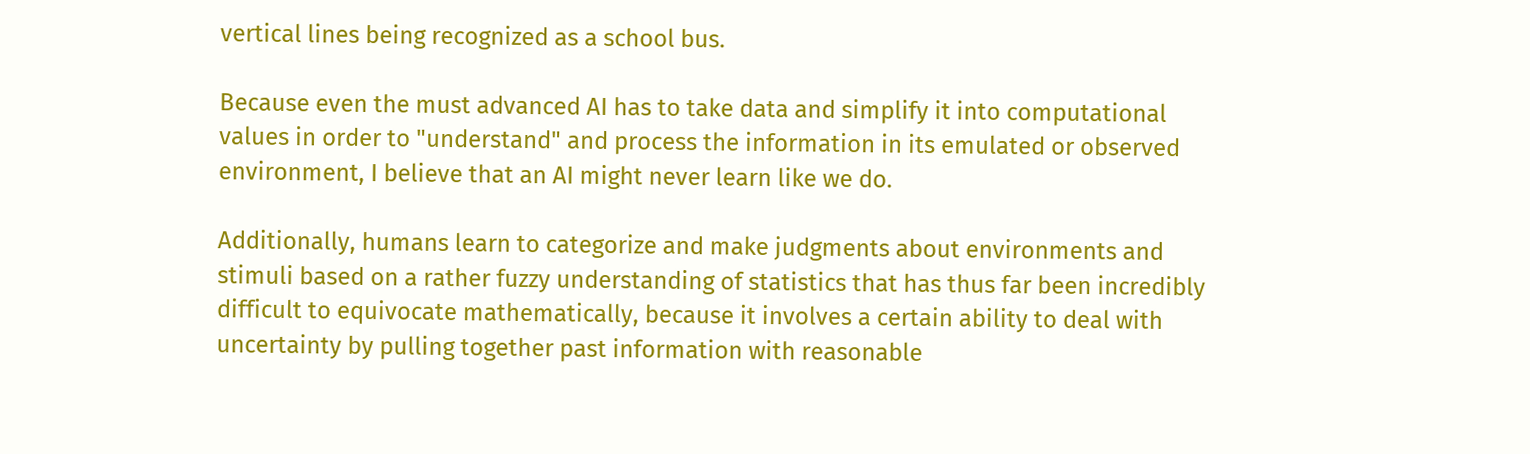vertical lines being recognized as a school bus.

Because even the must advanced AI has to take data and simplify it into computational values in order to "understand" and process the information in its emulated or observed environment, I believe that an AI might never learn like we do.

Additionally, humans learn to categorize and make judgments about environments and stimuli based on a rather fuzzy understanding of statistics that has thus far been incredibly difficult to equivocate mathematically, because it involves a certain ability to deal with uncertainty by pulling together past information with reasonable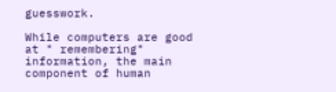guesswork.

While computers are good at " remembering" information, the main component of human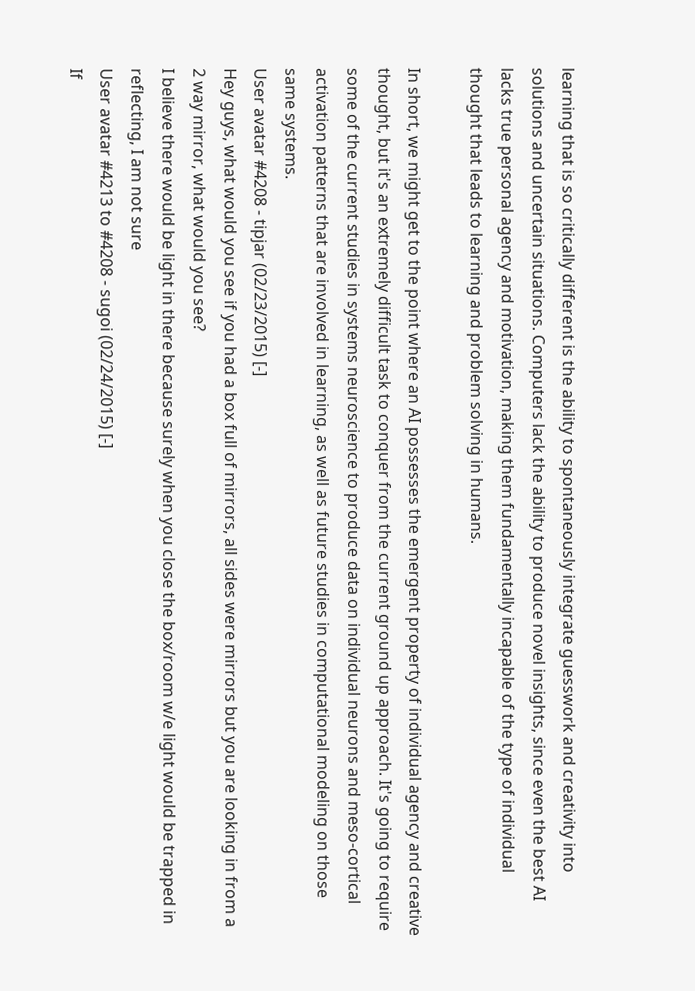learning that is so critically different is the ability to spontaneously integrate guesswork and creativity into solutions and uncertain situations. Computers lack the ability to produce novel insights, since even the best AI lacks true personal agency and motivation, making them fundamentally incapable of the type of individual thought that leads to learning and problem solving in humans.

In short, we might get to the point where an AI possesses the emergent property of individual agency and creative thought, but it's an extremely difficult task to conquer from the current ground up approach. It's going to require some of the current studies in systems neuroscience to produce data on individual neurons and meso-cortical activation patterns that are involved in learning, as well as future studies in computational modeling on those same systems.
User avatar #4208 - tipjar (02/23/2015) [-]
Hey guys, what would you see if you had a box full of mirrors, all sides were mirrors but you are looking in from a 2 way mirror, what would you see?
I believe there would be light in there because surely when you close the box/room w/e light would be trapped in reflecting, I am not sure
User avatar #4213 to #4208 - sugoi (02/24/2015) [-]
If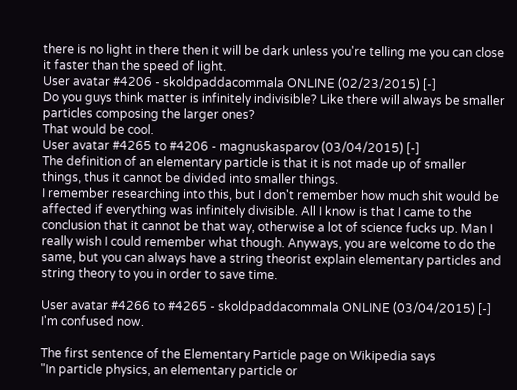there is no light in there then it will be dark unless you're telling me you can close it faster than the speed of light.
User avatar #4206 - skoldpaddacommala ONLINE (02/23/2015) [-]
Do you guys think matter is infinitely indivisible? Like there will always be smaller particles composing the larger ones?
That would be cool.
User avatar #4265 to #4206 - magnuskasparov (03/04/2015) [-]
The definition of an elementary particle is that it is not made up of smaller things, thus it cannot be divided into smaller things.
I remember researching into this, but I don't remember how much shit would be affected if everything was infinitely divisible. All I know is that I came to the conclusion that it cannot be that way, otherwise a lot of science fucks up. Man I really wish I could remember what though. Anyways, you are welcome to do the same, but you can always have a string theorist explain elementary particles and string theory to you in order to save time.

User avatar #4266 to #4265 - skoldpaddacommala ONLINE (03/04/2015) [-]
I'm confused now.

The first sentence of the Elementary Particle page on Wikipedia says
"In particle physics, an elementary particle or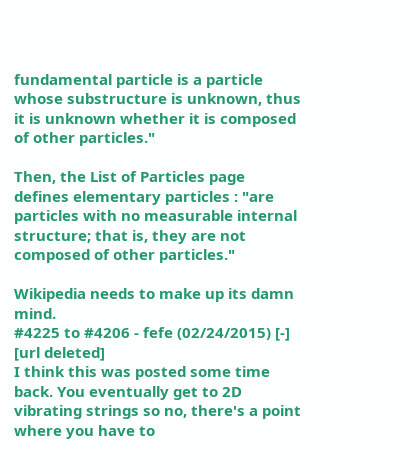fundamental particle is a particle whose substructure is unknown, thus it is unknown whether it is composed of other particles."

Then, the List of Particles page defines elementary particles : "are particles with no measurable internal structure; that is, they are not composed of other particles."

Wikipedia needs to make up its damn mind.
#4225 to #4206 - fefe (02/24/2015) [-]
[url deleted]
I think this was posted some time back. You eventually get to 2D vibrating strings so no, there's a point where you have to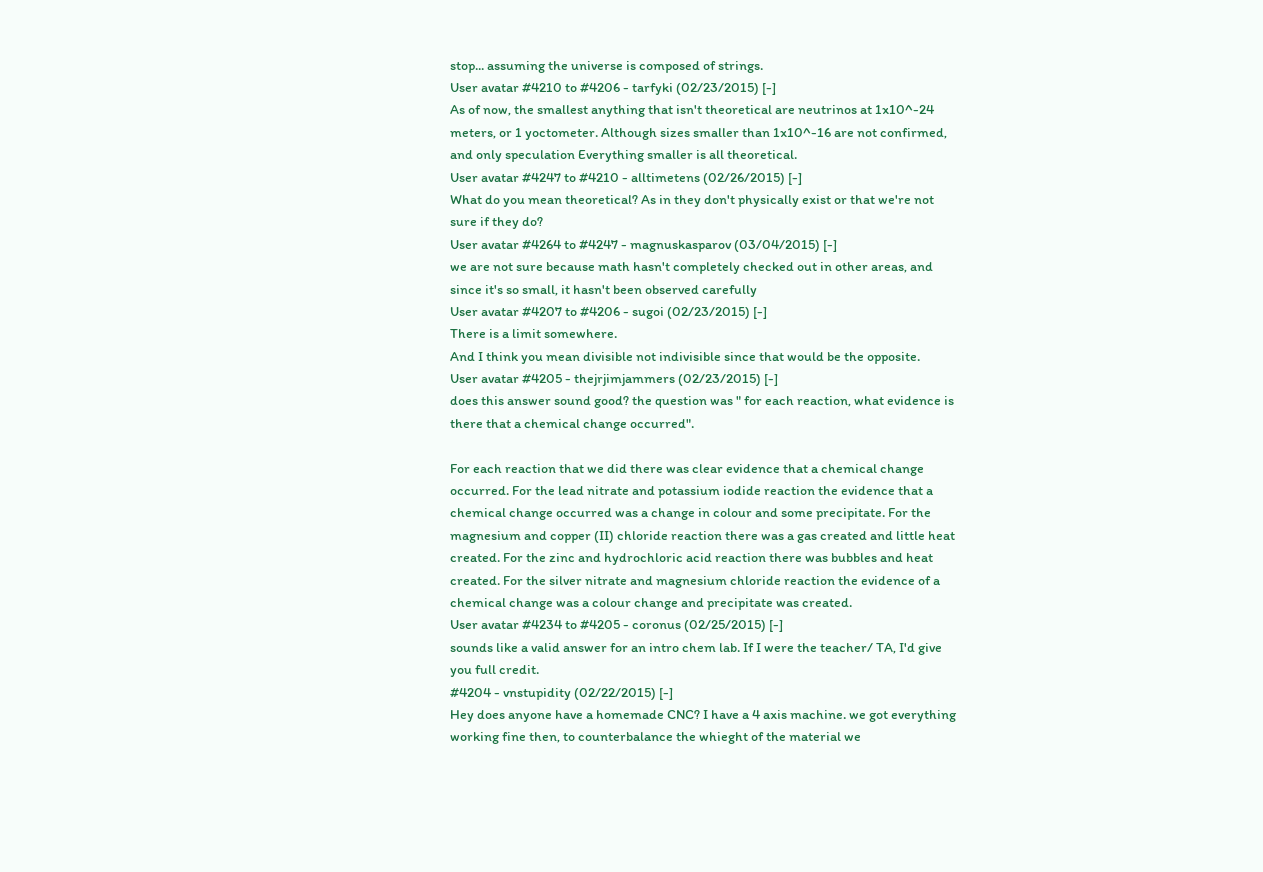stop... assuming the universe is composed of strings.
User avatar #4210 to #4206 - tarfyki (02/23/2015) [-]
As of now, the smallest anything that isn't theoretical are neutrinos at 1x10^-24 meters, or 1 yoctometer. Although sizes smaller than 1x10^-16 are not confirmed, and only speculation Everything smaller is all theoretical.
User avatar #4247 to #4210 - alltimetens (02/26/2015) [-]
What do you mean theoretical? As in they don't physically exist or that we're not sure if they do?
User avatar #4264 to #4247 - magnuskasparov (03/04/2015) [-]
we are not sure because math hasn't completely checked out in other areas, and since it's so small, it hasn't been observed carefully
User avatar #4207 to #4206 - sugoi (02/23/2015) [-]
There is a limit somewhere.
And I think you mean divisible not indivisible since that would be the opposite.
User avatar #4205 - thejrjimjammers (02/23/2015) [-]
does this answer sound good? the question was " for each reaction, what evidence is there that a chemical change occurred".

For each reaction that we did there was clear evidence that a chemical change occurred. For the lead nitrate and potassium iodide reaction the evidence that a chemical change occurred was a change in colour and some precipitate. For the magnesium and copper (II) chloride reaction there was a gas created and little heat created. For the zinc and hydrochloric acid reaction there was bubbles and heat created. For the silver nitrate and magnesium chloride reaction the evidence of a chemical change was a colour change and precipitate was created.
User avatar #4234 to #4205 - coronus (02/25/2015) [-]
sounds like a valid answer for an intro chem lab. If I were the teacher/ TA, I'd give you full credit.
#4204 - vnstupidity (02/22/2015) [-]
Hey does anyone have a homemade CNC? I have a 4 axis machine. we got everything working fine then, to counterbalance the whieght of the material we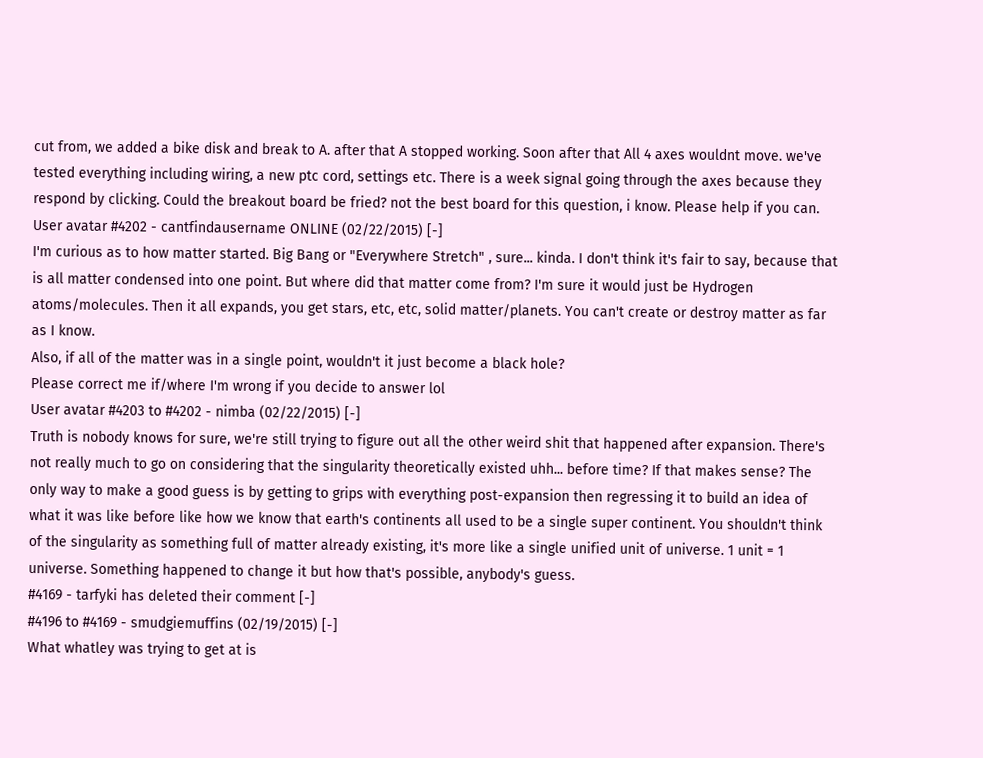cut from, we added a bike disk and break to A. after that A stopped working. Soon after that All 4 axes wouldnt move. we've tested everything including wiring, a new ptc cord, settings etc. There is a week signal going through the axes because they respond by clicking. Could the breakout board be fried? not the best board for this question, i know. Please help if you can.
User avatar #4202 - cantfindausername ONLINE (02/22/2015) [-]
I'm curious as to how matter started. Big Bang or "Everywhere Stretch" , sure... kinda. I don't think it's fair to say, because that is all matter condensed into one point. But where did that matter come from? I'm sure it would just be Hydrogen atoms/molecules. Then it all expands, you get stars, etc, etc, solid matter/planets. You can't create or destroy matter as far as I know.
Also, if all of the matter was in a single point, wouldn't it just become a black hole?
Please correct me if/where I'm wrong if you decide to answer lol
User avatar #4203 to #4202 - nimba (02/22/2015) [-]
Truth is nobody knows for sure, we're still trying to figure out all the other weird shit that happened after expansion. There's not really much to go on considering that the singularity theoretically existed uhh... before time? If that makes sense? The only way to make a good guess is by getting to grips with everything post-expansion then regressing it to build an idea of what it was like before like how we know that earth's continents all used to be a single super continent. You shouldn't think of the singularity as something full of matter already existing, it's more like a single unified unit of universe. 1 unit = 1 universe. Something happened to change it but how that's possible, anybody's guess.
#4169 - tarfyki has deleted their comment [-]
#4196 to #4169 - smudgiemuffins (02/19/2015) [-]
What whatley was trying to get at is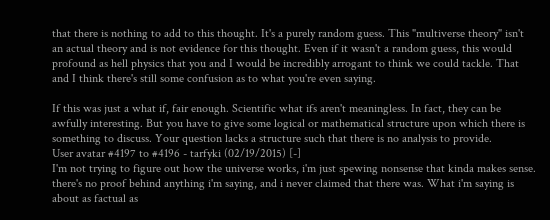that there is nothing to add to this thought. It's a purely random guess. This "multiverse theory" isn't an actual theory and is not evidence for this thought. Even if it wasn't a random guess, this would profound as hell physics that you and I would be incredibly arrogant to think we could tackle. That and I think there's still some confusion as to what you're even saying.

If this was just a what if, fair enough. Scientific what ifs aren't meaningless. In fact, they can be awfully interesting. But you have to give some logical or mathematical structure upon which there is something to discuss. Your question lacks a structure such that there is no analysis to provide.
User avatar #4197 to #4196 - tarfyki (02/19/2015) [-]
I'm not trying to figure out how the universe works, i'm just spewing nonsense that kinda makes sense. there's no proof behind anything i'm saying, and i never claimed that there was. What i'm saying is about as factual as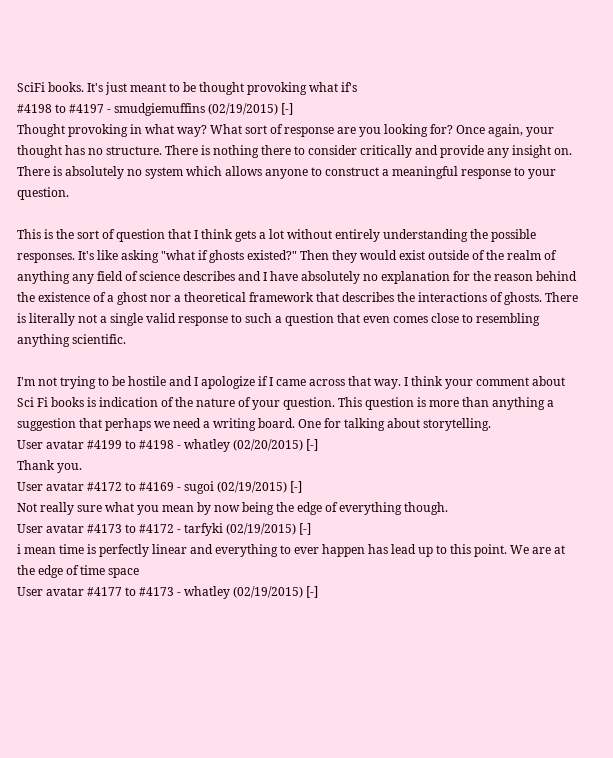SciFi books. It's just meant to be thought provoking what if's
#4198 to #4197 - smudgiemuffins (02/19/2015) [-]
Thought provoking in what way? What sort of response are you looking for? Once again, your thought has no structure. There is nothing there to consider critically and provide any insight on. There is absolutely no system which allows anyone to construct a meaningful response to your question.

This is the sort of question that I think gets a lot without entirely understanding the possible responses. It's like asking "what if ghosts existed?" Then they would exist outside of the realm of anything any field of science describes and I have absolutely no explanation for the reason behind the existence of a ghost nor a theoretical framework that describes the interactions of ghosts. There is literally not a single valid response to such a question that even comes close to resembling anything scientific.

I'm not trying to be hostile and I apologize if I came across that way. I think your comment about Sci Fi books is indication of the nature of your question. This question is more than anything a suggestion that perhaps we need a writing board. One for talking about storytelling.
User avatar #4199 to #4198 - whatley (02/20/2015) [-]
Thank you.
User avatar #4172 to #4169 - sugoi (02/19/2015) [-]
Not really sure what you mean by now being the edge of everything though.
User avatar #4173 to #4172 - tarfyki (02/19/2015) [-]
i mean time is perfectly linear and everything to ever happen has lead up to this point. We are at the edge of time space
User avatar #4177 to #4173 - whatley (02/19/2015) [-]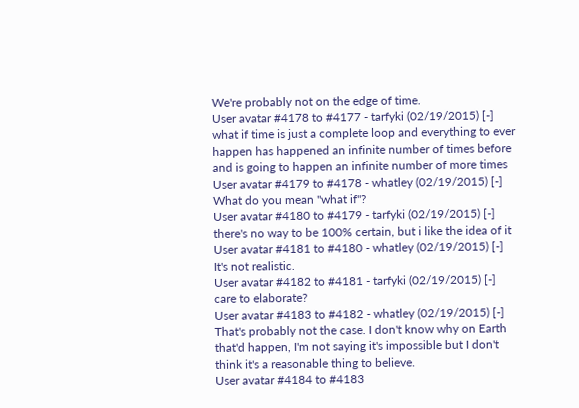We're probably not on the edge of time.
User avatar #4178 to #4177 - tarfyki (02/19/2015) [-]
what if time is just a complete loop and everything to ever happen has happened an infinite number of times before and is going to happen an infinite number of more times
User avatar #4179 to #4178 - whatley (02/19/2015) [-]
What do you mean "what if"?
User avatar #4180 to #4179 - tarfyki (02/19/2015) [-]
there's no way to be 100% certain, but i like the idea of it
User avatar #4181 to #4180 - whatley (02/19/2015) [-]
It's not realistic.
User avatar #4182 to #4181 - tarfyki (02/19/2015) [-]
care to elaborate?
User avatar #4183 to #4182 - whatley (02/19/2015) [-]
That's probably not the case. I don't know why on Earth that'd happen, I'm not saying it's impossible but I don't think it's a reasonable thing to believe.
User avatar #4184 to #4183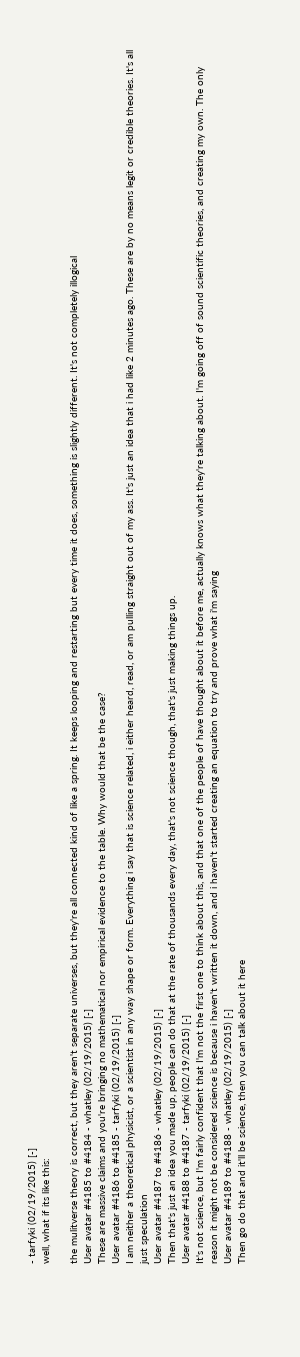- tarfyki (02/19/2015) [-]
well, what if its like this:

the mulitverse theory is correct, but they aren't separate universes, but they're all connected kind of like a spring. It keeps looping and restarting but every time it does, something is slightly different. It's not completely illogical
User avatar #4185 to #4184 - whatley (02/19/2015) [-]
These are massive claims and you're bringing no mathematical nor empirical evidence to the table. Why would that be the case?
User avatar #4186 to #4185 - tarfyki (02/19/2015) [-]
I am neither a theoretical physicist, or a scientist in any way shape or form. Everything i say that is science related, i either heard, read, or am pulling straight out of my ass. It's just an idea that i had like 2 minutes ago. These are by no means legit or credible theories. It's all just speculation
User avatar #4187 to #4186 - whatley (02/19/2015) [-]
Then that's just an idea you made up, people can do that at the rate of thousands every day, that's not science though, that's just making things up.
User avatar #4188 to #4187 - tarfyki (02/19/2015) [-]
It's not science, but I'm fairly confident that I'm not the first one to think about this, and that one of the people of have thought about it before me, actually knows what they're talking about. I'm going off of sound scientific theories, and creating my own. The only reason it might not be considered science is because i haven't written it down, and i haven't started creating an equation to try and prove what i'm saying
User avatar #4189 to #4188 - whatley (02/19/2015) [-]
Then go do that and it'll be science, then you can talk about it here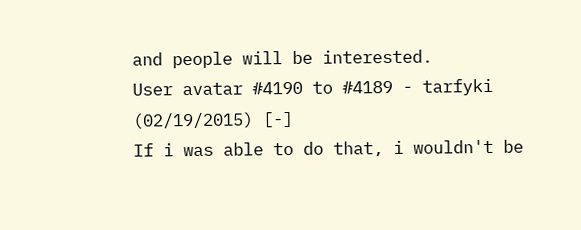and people will be interested.
User avatar #4190 to #4189 - tarfyki (02/19/2015) [-]
If i was able to do that, i wouldn't be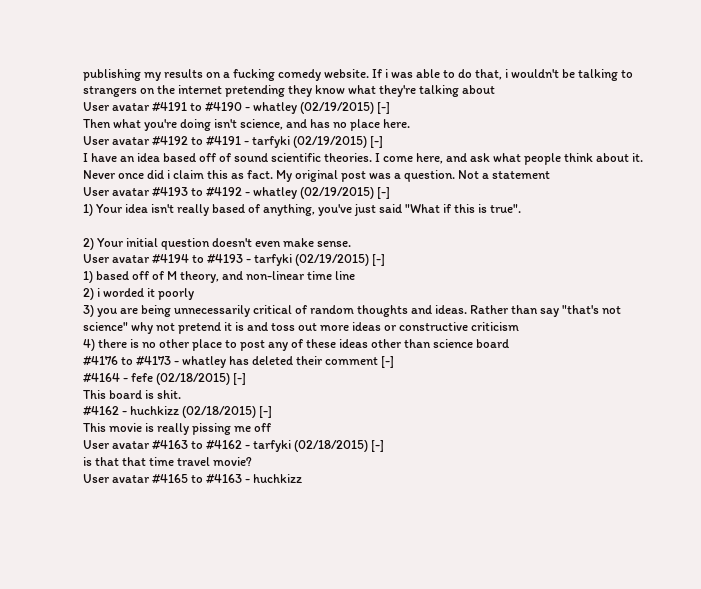publishing my results on a fucking comedy website. If i was able to do that, i wouldn't be talking to strangers on the internet pretending they know what they're talking about
User avatar #4191 to #4190 - whatley (02/19/2015) [-]
Then what you're doing isn't science, and has no place here.
User avatar #4192 to #4191 - tarfyki (02/19/2015) [-]
I have an idea based off of sound scientific theories. I come here, and ask what people think about it. Never once did i claim this as fact. My original post was a question. Not a statement
User avatar #4193 to #4192 - whatley (02/19/2015) [-]
1) Your idea isn't really based of anything, you've just said "What if this is true".

2) Your initial question doesn't even make sense.
User avatar #4194 to #4193 - tarfyki (02/19/2015) [-]
1) based off of M theory, and non-linear time line
2) i worded it poorly
3) you are being unnecessarily critical of random thoughts and ideas. Rather than say "that's not science" why not pretend it is and toss out more ideas or constructive criticism
4) there is no other place to post any of these ideas other than science board
#4176 to #4173 - whatley has deleted their comment [-]
#4164 - fefe (02/18/2015) [-]
This board is shit.
#4162 - huchkizz (02/18/2015) [-]
This movie is really pissing me off
User avatar #4163 to #4162 - tarfyki (02/18/2015) [-]
is that that time travel movie?
User avatar #4165 to #4163 - huchkizz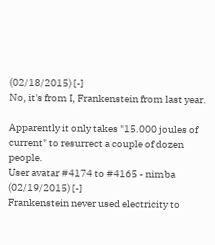(02/18/2015) [-]
No, it's from I, Frankenstein from last year.

Apparently it only takes "15.000 joules of current" to resurrect a couple of dozen people.
User avatar #4174 to #4165 - nimba (02/19/2015) [-]
Frankenstein never used electricity to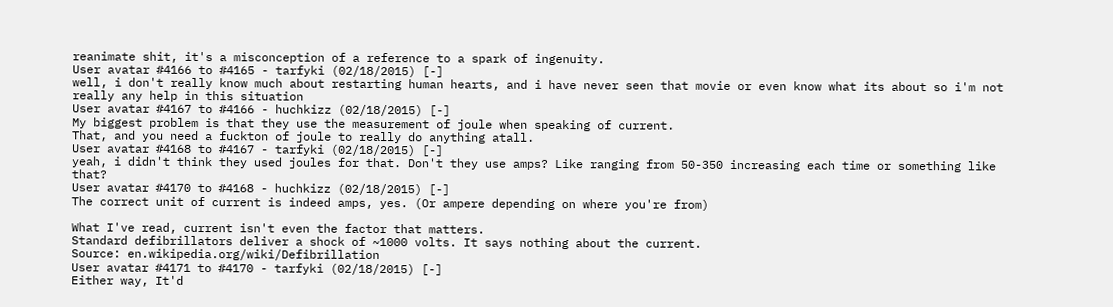reanimate shit, it's a misconception of a reference to a spark of ingenuity.
User avatar #4166 to #4165 - tarfyki (02/18/2015) [-]
well, i don't really know much about restarting human hearts, and i have never seen that movie or even know what its about so i'm not really any help in this situation
User avatar #4167 to #4166 - huchkizz (02/18/2015) [-]
My biggest problem is that they use the measurement of joule when speaking of current.
That, and you need a fuckton of joule to really do anything atall.
User avatar #4168 to #4167 - tarfyki (02/18/2015) [-]
yeah, i didn't think they used joules for that. Don't they use amps? Like ranging from 50-350 increasing each time or something like that?
User avatar #4170 to #4168 - huchkizz (02/18/2015) [-]
The correct unit of current is indeed amps, yes. (Or ampere depending on where you're from)

What I've read, current isn't even the factor that matters.
Standard defibrillators deliver a shock of ~1000 volts. It says nothing about the current.
Source: en.wikipedia.org/wiki/Defibrillation
User avatar #4171 to #4170 - tarfyki (02/18/2015) [-]
Either way, It'd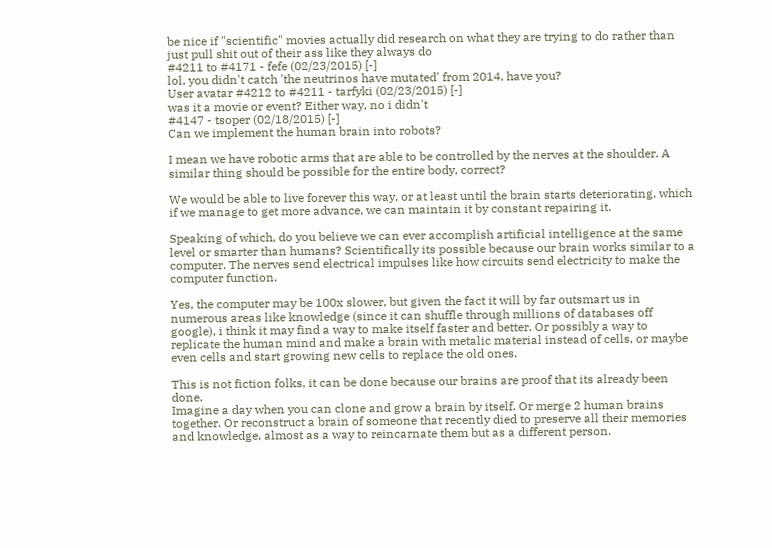be nice if "scientific" movies actually did research on what they are trying to do rather than just pull shit out of their ass like they always do
#4211 to #4171 - fefe (02/23/2015) [-]
lol, you didn't catch 'the neutrinos have mutated' from 2014, have you?
User avatar #4212 to #4211 - tarfyki (02/23/2015) [-]
was it a movie or event? Either way, no i didn't
#4147 - tsoper (02/18/2015) [-]
Can we implement the human brain into robots?

I mean we have robotic arms that are able to be controlled by the nerves at the shoulder. A similar thing should be possible for the entire body, correct?

We would be able to live forever this way, or at least until the brain starts deteriorating, which if we manage to get more advance, we can maintain it by constant repairing it.

Speaking of which, do you believe we can ever accomplish artificial intelligence at the same level or smarter than humans? Scientifically its possible because our brain works similar to a computer. The nerves send electrical impulses like how circuits send electricity to make the computer function.

Yes, the computer may be 100x slower, but given the fact it will by far outsmart us in numerous areas like knowledge (since it can shuffle through millions of databases off google), i think it may find a way to make itself faster and better. Or possibly a way to replicate the human mind and make a brain with metalic material instead of cells, or maybe even cells and start growing new cells to replace the old ones.

This is not fiction folks, it can be done because our brains are proof that its already been done.
Imagine a day when you can clone and grow a brain by itself. Or merge 2 human brains together. Or reconstruct a brain of someone that recently died to preserve all their memories and knowledge, almost as a way to reincarnate them but as a different person.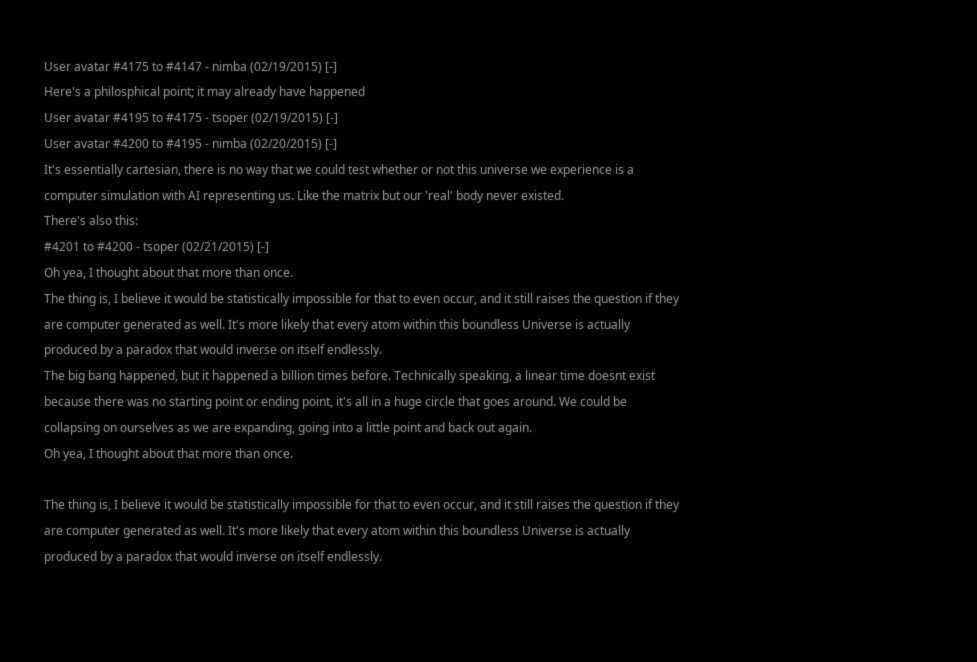User avatar #4175 to #4147 - nimba (02/19/2015) [-]
Here's a philosphical point; it may already have happened
User avatar #4195 to #4175 - tsoper (02/19/2015) [-]
User avatar #4200 to #4195 - nimba (02/20/2015) [-]
It's essentially cartesian, there is no way that we could test whether or not this universe we experience is a computer simulation with AI representing us. Like the matrix but our 'real' body never existed.
There's also this:
#4201 to #4200 - tsoper (02/21/2015) [-]
Oh yea, I thought about that more than once.
The thing is, I believe it would be statistically impossible for that to even occur, and it still raises the question if they are computer generated as well. It's more likely that every atom within this boundless Universe is actually produced by a paradox that would inverse on itself endlessly.
The big bang happened, but it happened a billion times before. Technically speaking, a linear time doesnt exist because there was no starting point or ending point, it's all in a huge circle that goes around. We could be collapsing on ourselves as we are expanding, going into a little point and back out again.
Oh yea, I thought about that more than once.

The thing is, I believe it would be statistically impossible for that to even occur, and it still raises the question if they are computer generated as well. It's more likely that every atom within this boundless Universe is actually produced by a paradox that would inverse on itself endlessly.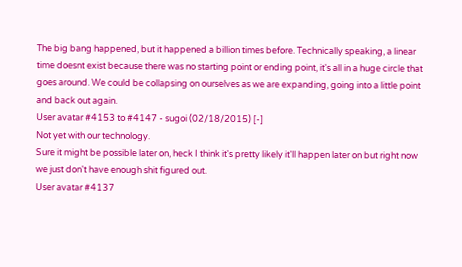The big bang happened, but it happened a billion times before. Technically speaking, a linear time doesnt exist because there was no starting point or ending point, it's all in a huge circle that goes around. We could be collapsing on ourselves as we are expanding, going into a little point and back out again.
User avatar #4153 to #4147 - sugoi (02/18/2015) [-]
Not yet with our technology.
Sure it might be possible later on, heck I think it's pretty likely it'll happen later on but right now we just don't have enough shit figured out.
User avatar #4137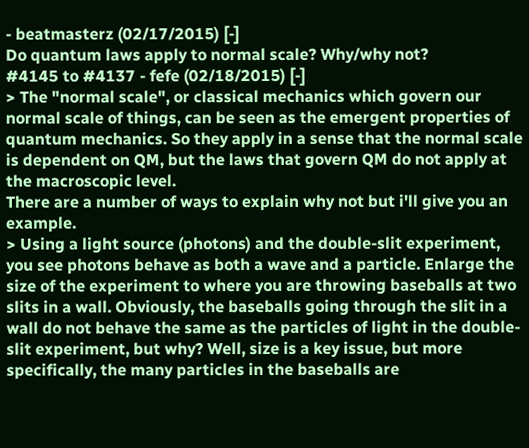- beatmasterz (02/17/2015) [-]
Do quantum laws apply to normal scale? Why/why not?
#4145 to #4137 - fefe (02/18/2015) [-]
> The "normal scale", or classical mechanics which govern our normal scale of things, can be seen as the emergent properties of quantum mechanics. So they apply in a sense that the normal scale is dependent on QM, but the laws that govern QM do not apply at the macroscopic level.
There are a number of ways to explain why not but i'll give you an example.
> Using a light source (photons) and the double-slit experiment, you see photons behave as both a wave and a particle. Enlarge the size of the experiment to where you are throwing baseballs at two slits in a wall. Obviously, the baseballs going through the slit in a wall do not behave the same as the particles of light in the double-slit experiment, but why? Well, size is a key issue, but more specifically, the many particles in the baseballs are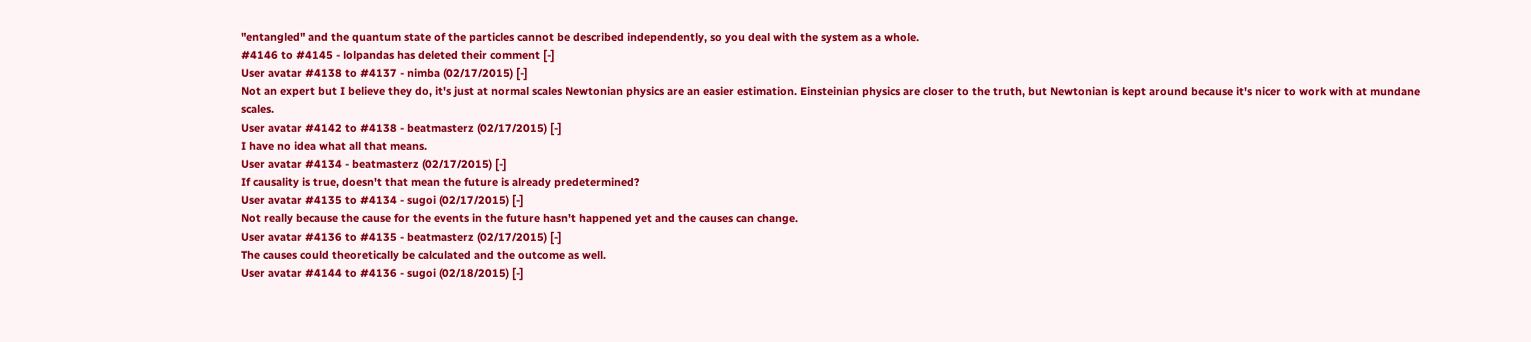"entangled" and the quantum state of the particles cannot be described independently, so you deal with the system as a whole.
#4146 to #4145 - lolpandas has deleted their comment [-]
User avatar #4138 to #4137 - nimba (02/17/2015) [-]
Not an expert but I believe they do, it's just at normal scales Newtonian physics are an easier estimation. Einsteinian physics are closer to the truth, but Newtonian is kept around because it's nicer to work with at mundane scales.
User avatar #4142 to #4138 - beatmasterz (02/17/2015) [-]
I have no idea what all that means.
User avatar #4134 - beatmasterz (02/17/2015) [-]
If causality is true, doesn't that mean the future is already predetermined?
User avatar #4135 to #4134 - sugoi (02/17/2015) [-]
Not really because the cause for the events in the future hasn't happened yet and the causes can change.
User avatar #4136 to #4135 - beatmasterz (02/17/2015) [-]
The causes could theoretically be calculated and the outcome as well.
User avatar #4144 to #4136 - sugoi (02/18/2015) [-]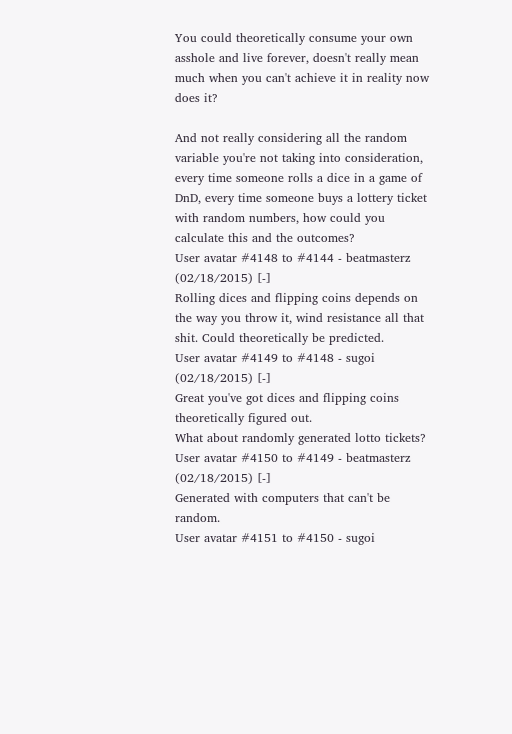You could theoretically consume your own asshole and live forever, doesn't really mean much when you can't achieve it in reality now does it?

And not really considering all the random variable you're not taking into consideration, every time someone rolls a dice in a game of DnD, every time someone buys a lottery ticket with random numbers, how could you calculate this and the outcomes?
User avatar #4148 to #4144 - beatmasterz (02/18/2015) [-]
Rolling dices and flipping coins depends on the way you throw it, wind resistance all that shit. Could theoretically be predicted.
User avatar #4149 to #4148 - sugoi (02/18/2015) [-]
Great you've got dices and flipping coins theoretically figured out.
What about randomly generated lotto tickets?
User avatar #4150 to #4149 - beatmasterz (02/18/2015) [-]
Generated with computers that can't be random.
User avatar #4151 to #4150 - sugoi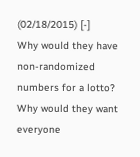(02/18/2015) [-]
Why would they have non-randomized numbers for a lotto?
Why would they want everyone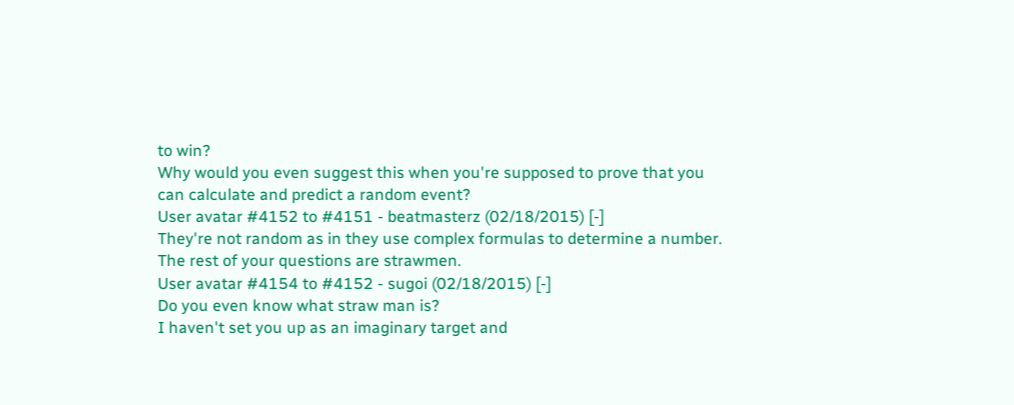to win?
Why would you even suggest this when you're supposed to prove that you can calculate and predict a random event?
User avatar #4152 to #4151 - beatmasterz (02/18/2015) [-]
They're not random as in they use complex formulas to determine a number. The rest of your questions are strawmen.
User avatar #4154 to #4152 - sugoi (02/18/2015) [-]
Do you even know what straw man is?
I haven't set you up as an imaginary target and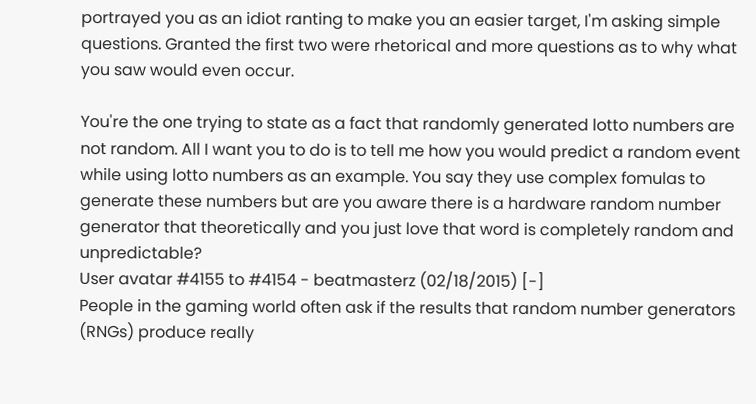portrayed you as an idiot ranting to make you an easier target, I'm asking simple questions. Granted the first two were rhetorical and more questions as to why what you saw would even occur.

You're the one trying to state as a fact that randomly generated lotto numbers are not random. All I want you to do is to tell me how you would predict a random event while using lotto numbers as an example. You say they use complex fomulas to generate these numbers but are you aware there is a hardware random number generator that theoretically and you just love that word is completely random and unpredictable?
User avatar #4155 to #4154 - beatmasterz (02/18/2015) [-]
People in the gaming world often ask if the results that random number generators (RNGs) produce really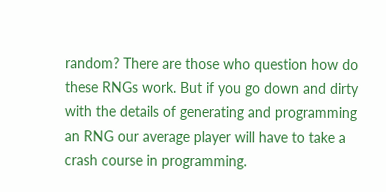random? There are those who question how do these RNGs work. But if you go down and dirty with the details of generating and programming an RNG our average player will have to take a crash course in programming.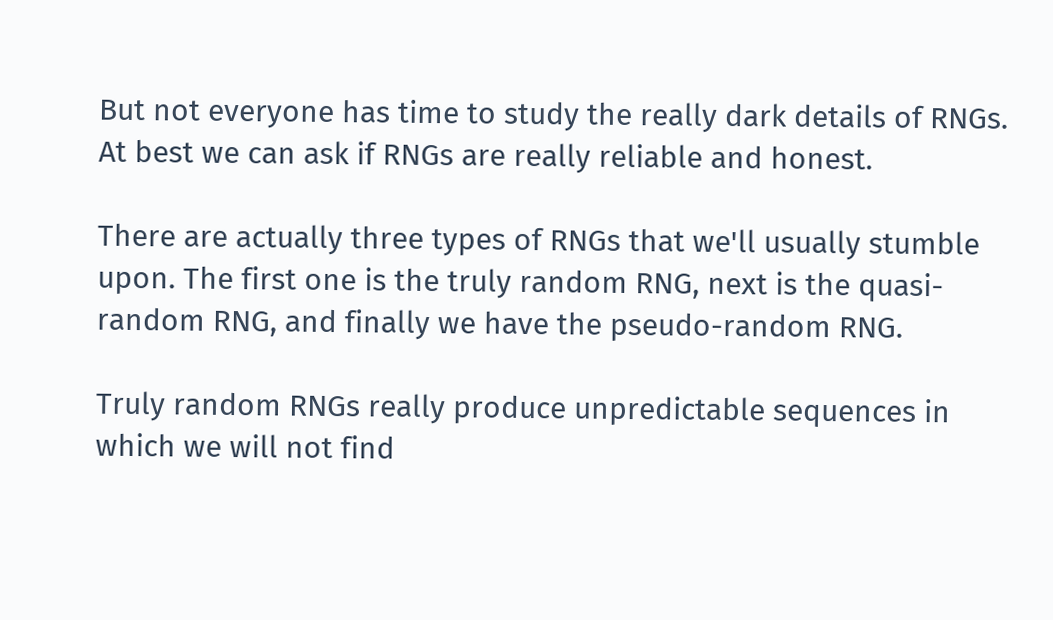But not everyone has time to study the really dark details of RNGs. At best we can ask if RNGs are really reliable and honest.

There are actually three types of RNGs that we'll usually stumble upon. The first one is the truly random RNG, next is the quasi-random RNG, and finally we have the pseudo-random RNG.

Truly random RNGs really produce unpredictable sequences in which we will not find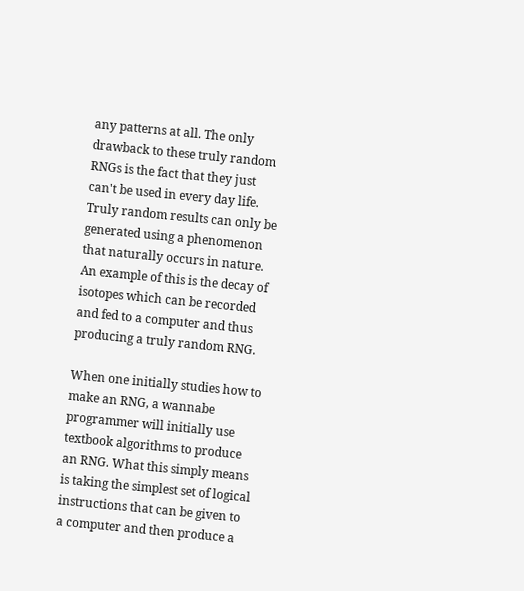any patterns at all. The only drawback to these truly random RNGs is the fact that they just can't be used in every day life. Truly random results can only be generated using a phenomenon that naturally occurs in nature. An example of this is the decay of isotopes which can be recorded and fed to a computer and thus producing a truly random RNG.

When one initially studies how to make an RNG, a wannabe programmer will initially use textbook algorithms to produce an RNG. What this simply means is taking the simplest set of logical instructions that can be given to a computer and then produce a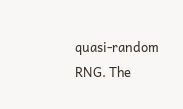quasi-random RNG. The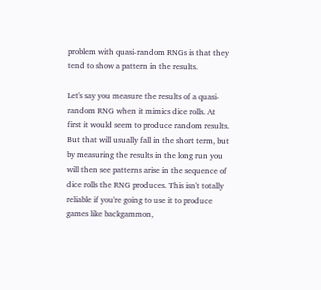problem with quasi-random RNGs is that they tend to show a pattern in the results.

Let's say you measure the results of a quasi-random RNG when it mimics dice rolls. At first it would seem to produce random results. But that will usually fall in the short term, but by measuring the results in the long run you will then see patterns arise in the sequence of dice rolls the RNG produces. This isn't totally reliable if you're going to use it to produce games like backgammon,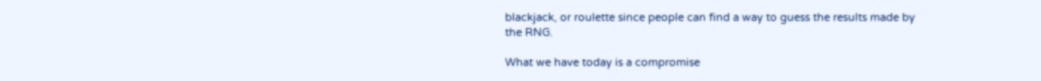blackjack, or roulette since people can find a way to guess the results made by the RNG.

What we have today is a compromise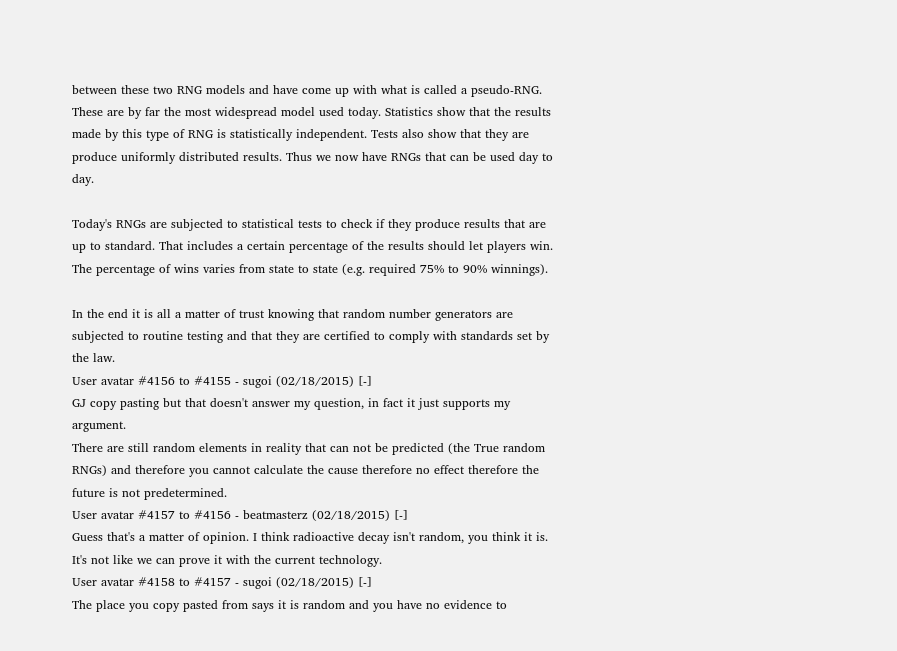between these two RNG models and have come up with what is called a pseudo-RNG. These are by far the most widespread model used today. Statistics show that the results made by this type of RNG is statistically independent. Tests also show that they are produce uniformly distributed results. Thus we now have RNGs that can be used day to day.

Today's RNGs are subjected to statistical tests to check if they produce results that are up to standard. That includes a certain percentage of the results should let players win. The percentage of wins varies from state to state (e.g. required 75% to 90% winnings).

In the end it is all a matter of trust knowing that random number generators are subjected to routine testing and that they are certified to comply with standards set by the law.
User avatar #4156 to #4155 - sugoi (02/18/2015) [-]
GJ copy pasting but that doesn't answer my question, in fact it just supports my argument.
There are still random elements in reality that can not be predicted (the True random RNGs) and therefore you cannot calculate the cause therefore no effect therefore the future is not predetermined.
User avatar #4157 to #4156 - beatmasterz (02/18/2015) [-]
Guess that's a matter of opinion. I think radioactive decay isn't random, you think it is. It's not like we can prove it with the current technology.
User avatar #4158 to #4157 - sugoi (02/18/2015) [-]
The place you copy pasted from says it is random and you have no evidence to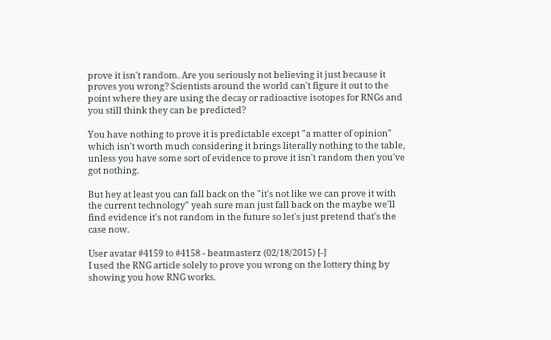prove it isn't random. Are you seriously not believing it just because it proves you wrong? Scientists around the world can't figure it out to the point where they are using the decay or radioactive isotopes for RNGs and you still think they can be predicted?

You have nothing to prove it is predictable except "a matter of opinion" which isn't worth much considering it brings literally nothing to the table, unless you have some sort of evidence to prove it isn't random then you've got nothing.

But hey at least you can fall back on the "it's not like we can prove it with the current technology" yeah sure man just fall back on the maybe we'll find evidence it's not random in the future so let's just pretend that's the case now.

User avatar #4159 to #4158 - beatmasterz (02/18/2015) [-]
I used the RNG article solely to prove you wrong on the lottery thing by showing you how RNG works.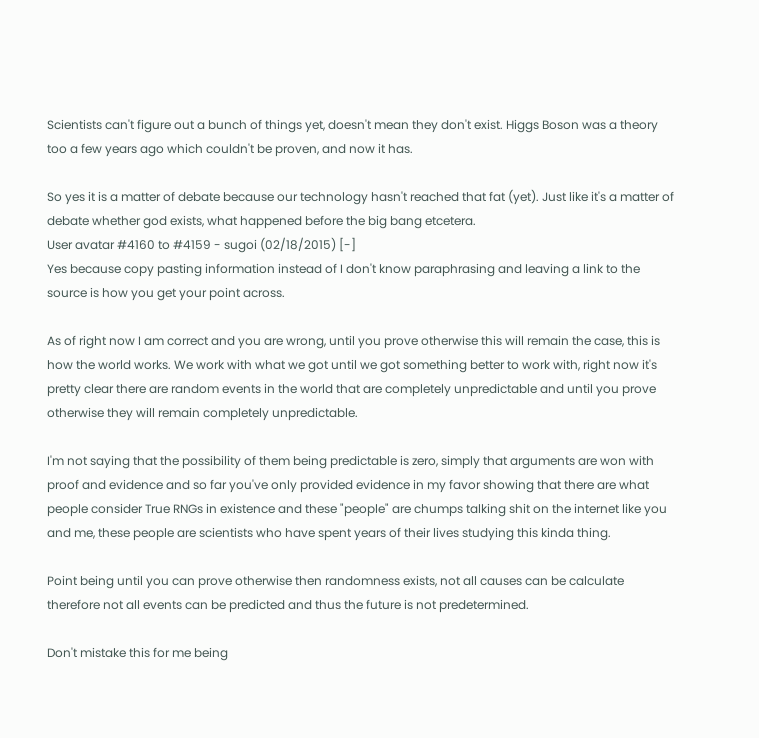Scientists can't figure out a bunch of things yet, doesn't mean they don't exist. Higgs Boson was a theory too a few years ago which couldn't be proven, and now it has.

So yes it is a matter of debate because our technology hasn't reached that fat (yet). Just like it's a matter of debate whether god exists, what happened before the big bang etcetera.
User avatar #4160 to #4159 - sugoi (02/18/2015) [-]
Yes because copy pasting information instead of I don't know paraphrasing and leaving a link to the source is how you get your point across.

As of right now I am correct and you are wrong, until you prove otherwise this will remain the case, this is how the world works. We work with what we got until we got something better to work with, right now it's pretty clear there are random events in the world that are completely unpredictable and until you prove otherwise they will remain completely unpredictable.

I'm not saying that the possibility of them being predictable is zero, simply that arguments are won with proof and evidence and so far you've only provided evidence in my favor showing that there are what people consider True RNGs in existence and these "people" are chumps talking shit on the internet like you and me, these people are scientists who have spent years of their lives studying this kinda thing.

Point being until you can prove otherwise then randomness exists, not all causes can be calculate therefore not all events can be predicted and thus the future is not predetermined.

Don't mistake this for me being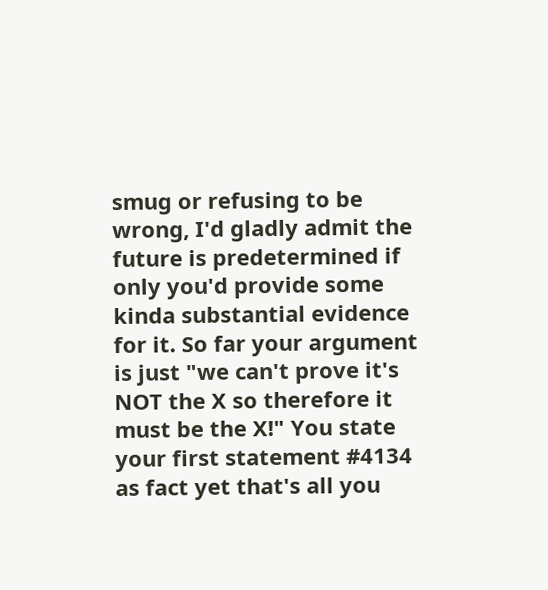smug or refusing to be wrong, I'd gladly admit the future is predetermined if only you'd provide some kinda substantial evidence for it. So far your argument is just "we can't prove it's NOT the X so therefore it must be the X!" You state your first statement #4134 as fact yet that's all you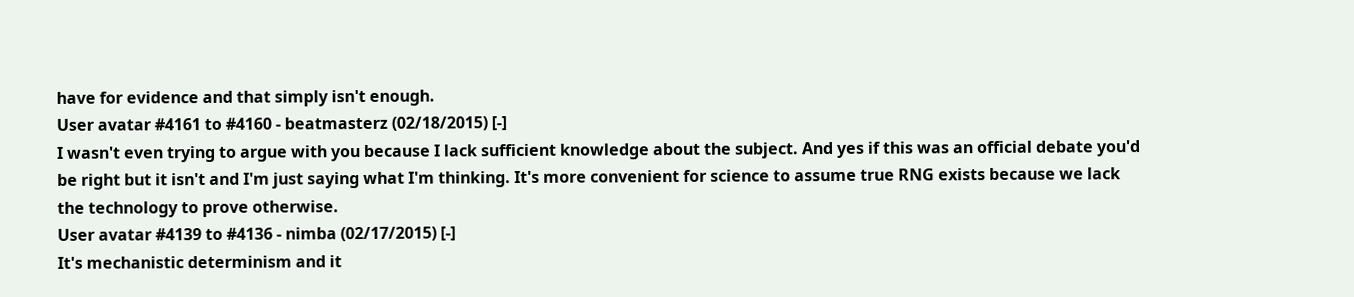have for evidence and that simply isn't enough.
User avatar #4161 to #4160 - beatmasterz (02/18/2015) [-]
I wasn't even trying to argue with you because I lack sufficient knowledge about the subject. And yes if this was an official debate you'd be right but it isn't and I'm just saying what I'm thinking. It's more convenient for science to assume true RNG exists because we lack the technology to prove otherwise.
User avatar #4139 to #4136 - nimba (02/17/2015) [-]
It's mechanistic determinism and it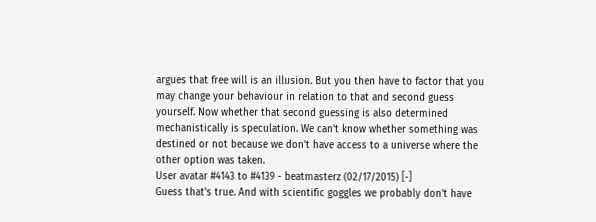argues that free will is an illusion. But you then have to factor that you may change your behaviour in relation to that and second guess yourself. Now whether that second guessing is also determined mechanistically is speculation. We can't know whether something was destined or not because we don't have access to a universe where the other option was taken.
User avatar #4143 to #4139 - beatmasterz (02/17/2015) [-]
Guess that's true. And with scientific goggles we probably don't have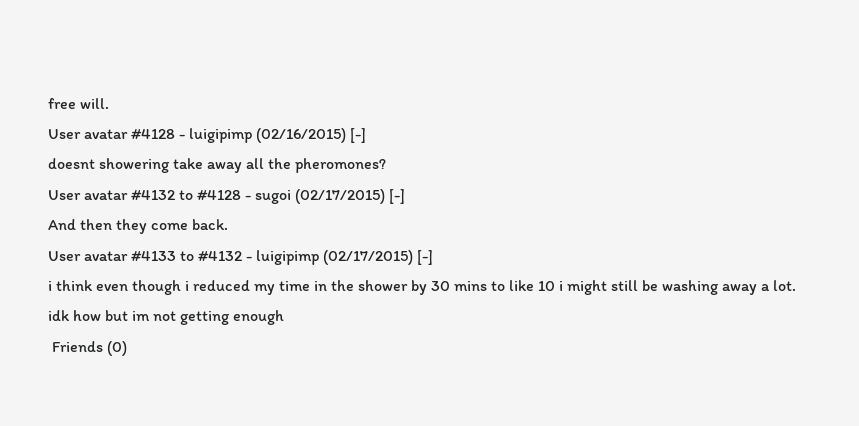free will.
User avatar #4128 - luigipimp (02/16/2015) [-]
doesnt showering take away all the pheromones?
User avatar #4132 to #4128 - sugoi (02/17/2015) [-]
And then they come back.
User avatar #4133 to #4132 - luigipimp (02/17/2015) [-]
i think even though i reduced my time in the shower by 30 mins to like 10 i might still be washing away a lot. idk how but im not getting enough
 Friends (0)